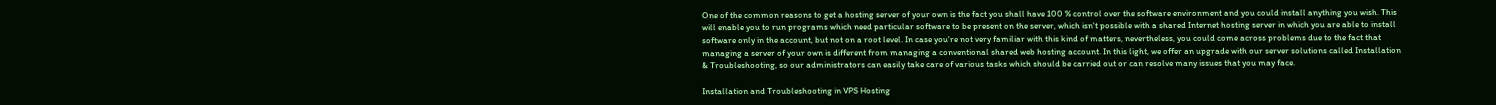One of the common reasons to get a hosting server of your own is the fact you shall have 100 % control over the software environment and you could install anything you wish. This will enable you to run programs which need particular software to be present on the server, which isn't possible with a shared Internet hosting server in which you are able to install software only in the account, but not on a root level. In case you're not very familiar with this kind of matters, nevertheless, you could come across problems due to the fact that managing a server of your own is different from managing a conventional shared web hosting account. In this light, we offer an upgrade with our server solutions called Installation & Troubleshooting, so our administrators can easily take care of various tasks which should be carried out or can resolve many issues that you may face.

Installation and Troubleshooting in VPS Hosting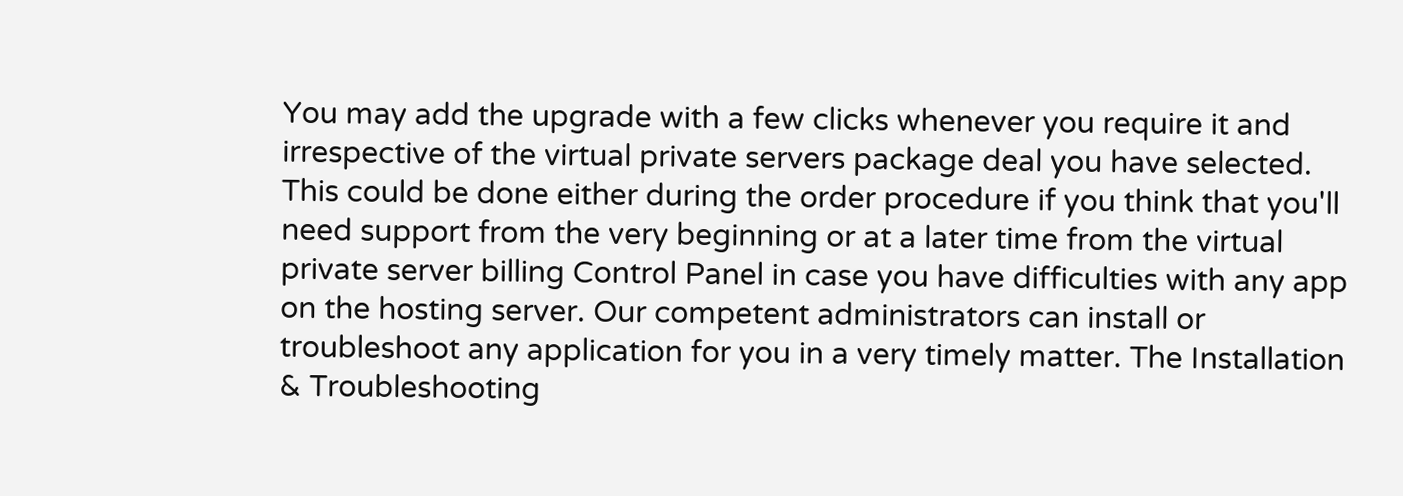You may add the upgrade with a few clicks whenever you require it and irrespective of the virtual private servers package deal you have selected. This could be done either during the order procedure if you think that you'll need support from the very beginning or at a later time from the virtual private server billing Control Panel in case you have difficulties with any app on the hosting server. Our competent administrators can install or troubleshoot any application for you in a very timely matter. The Installation & Troubleshooting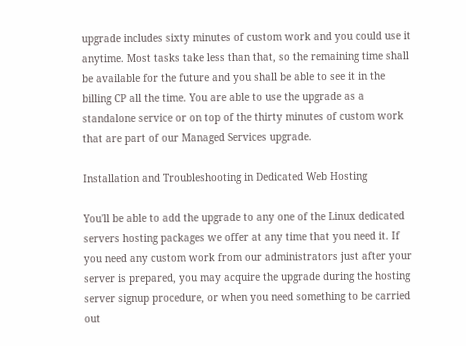upgrade includes sixty minutes of custom work and you could use it anytime. Most tasks take less than that, so the remaining time shall be available for the future and you shall be able to see it in the billing CP all the time. You are able to use the upgrade as a standalone service or on top of the thirty minutes of custom work that are part of our Managed Services upgrade.

Installation and Troubleshooting in Dedicated Web Hosting

You'll be able to add the upgrade to any one of the Linux dedicated servers hosting packages we offer at any time that you need it. If you need any custom work from our administrators just after your server is prepared, you may acquire the upgrade during the hosting server signup procedure, or when you need something to be carried out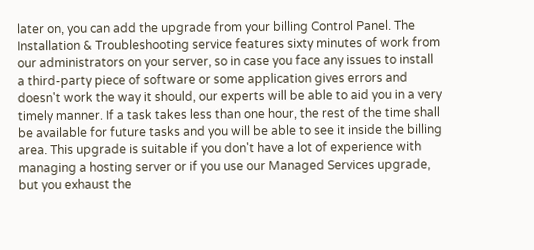later on, you can add the upgrade from your billing Control Panel. The Installation & Troubleshooting service features sixty minutes of work from our administrators on your server, so in case you face any issues to install a third-party piece of software or some application gives errors and doesn't work the way it should, our experts will be able to aid you in a very timely manner. If a task takes less than one hour, the rest of the time shall be available for future tasks and you will be able to see it inside the billing area. This upgrade is suitable if you don't have a lot of experience with managing a hosting server or if you use our Managed Services upgrade, but you exhaust the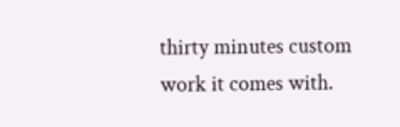thirty minutes custom work it comes with.